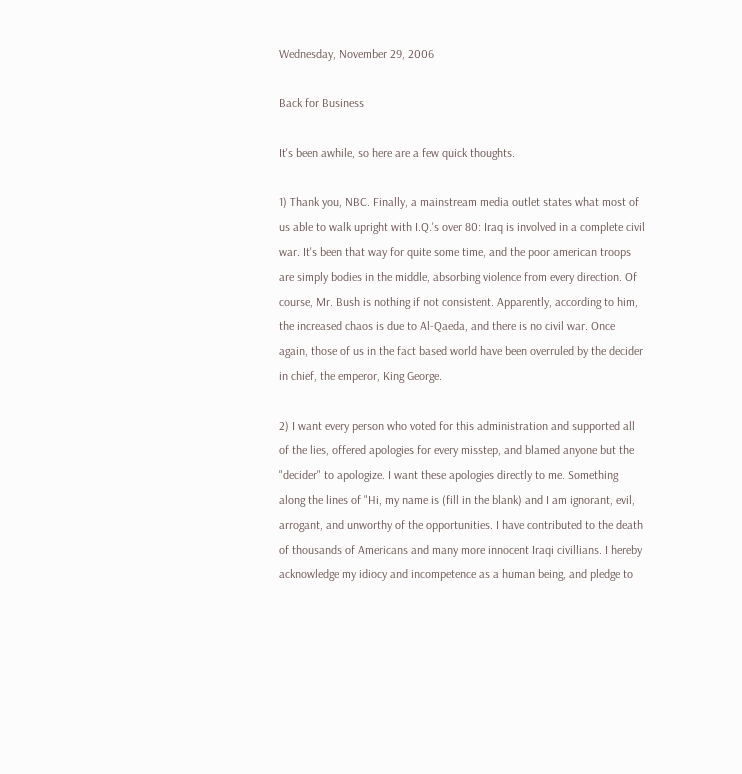Wednesday, November 29, 2006

Back for Business

It's been awhile, so here are a few quick thoughts.

1) Thank you, NBC. Finally, a mainstream media outlet states what most of us able to walk upright with I.Q.'s over 80: Iraq is involved in a complete civil war. It's been that way for quite some time, and the poor american troops are simply bodies in the middle, absorbing violence from every direction. Of course, Mr. Bush is nothing if not consistent. Apparently, according to him, the increased chaos is due to Al-Qaeda, and there is no civil war. Once again, those of us in the fact based world have been overruled by the decider in chief, the emperor, King George.

2) I want every person who voted for this administration and supported all of the lies, offered apologies for every misstep, and blamed anyone but the "decider" to apologize. I want these apologies directly to me. Something along the lines of "Hi, my name is (fill in the blank) and I am ignorant, evil, arrogant, and unworthy of the opportunities. I have contributed to the death of thousands of Americans and many more innocent Iraqi civillians. I hereby acknowledge my idiocy and incompetence as a human being, and pledge to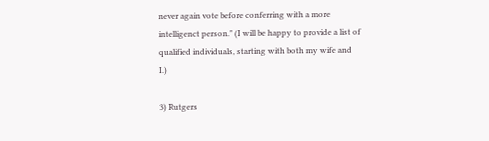never again vote before conferring with a more intelligenct person." (I will be happy to provide a list of qualified individuals, starting with both my wife and I.)

3) Rutgers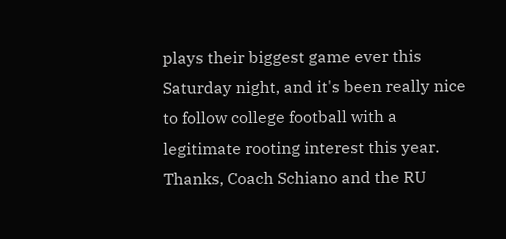plays their biggest game ever this Saturday night, and it's been really nice to follow college football with a legitimate rooting interest this year. Thanks, Coach Schiano and the RU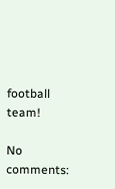football team!

No comments: